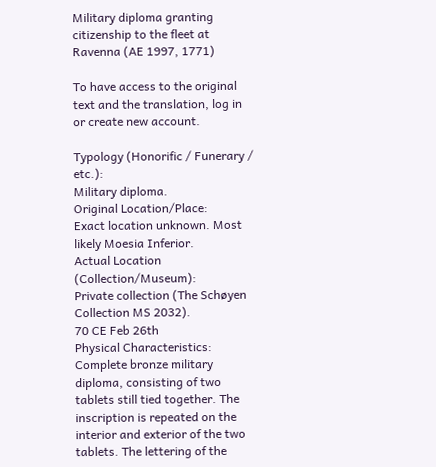Military diploma granting citizenship to the fleet at Ravenna (AE 1997, 1771)

To have access to the original text and the translation, log in or create new account.

Typology (Honorific / Funerary / etc.):
Military diploma.
Original Location/Place:
Exact location unknown. Most likely Moesia Inferior.
Actual Location (Collection/Museum):
Private collection (The Schøyen Collection MS 2032).
70 CE Feb 26th
Physical Characteristics:
Complete bronze military diploma, consisting of two tablets still tied together. The inscription is repeated on the interior and exterior of the two tablets. The lettering of the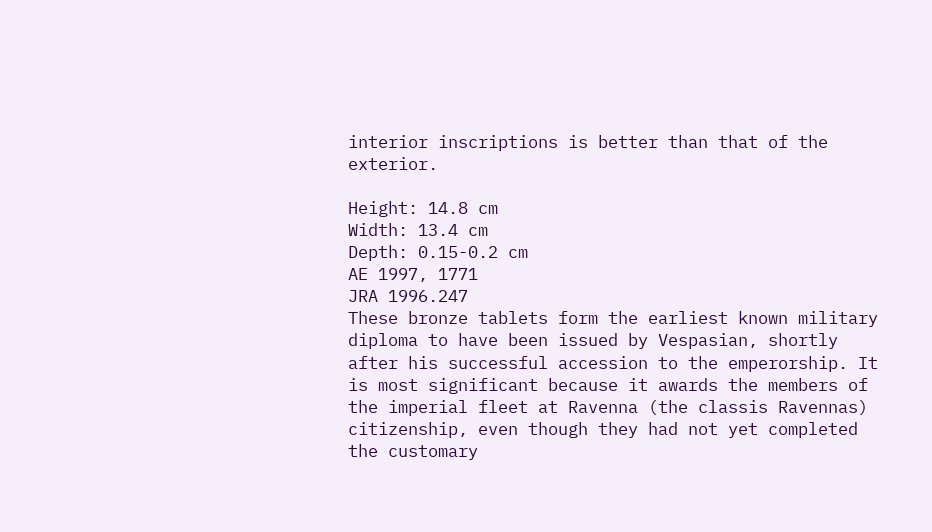interior inscriptions is better than that of the exterior.

Height: 14.8 cm
Width: 13.4 cm
Depth: 0.15-0.2 cm
AE 1997, 1771
JRA 1996.247
These bronze tablets form the earliest known military diploma to have been issued by Vespasian, shortly after his successful accession to the emperorship. It is most significant because it awards the members of the imperial fleet at Ravenna (the classis Ravennas) citizenship, even though they had not yet completed the customary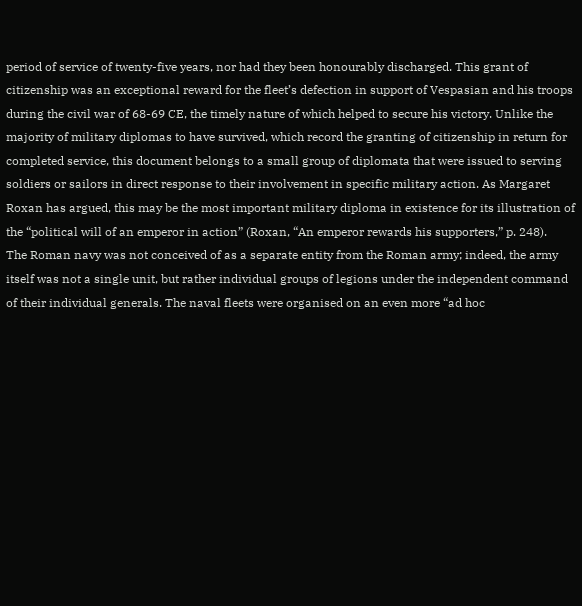period of service of twenty-five years, nor had they been honourably discharged. This grant of citizenship was an exceptional reward for the fleet’s defection in support of Vespasian and his troops during the civil war of 68-69 CE, the timely nature of which helped to secure his victory. Unlike the majority of military diplomas to have survived, which record the granting of citizenship in return for completed service, this document belongs to a small group of diplomata that were issued to serving soldiers or sailors in direct response to their involvement in specific military action. As Margaret Roxan has argued, this may be the most important military diploma in existence for its illustration of the “political will of an emperor in action” (Roxan, “An emperor rewards his supporters,” p. 248).
The Roman navy was not conceived of as a separate entity from the Roman army; indeed, the army itself was not a single unit, but rather individual groups of legions under the independent command of their individual generals. The naval fleets were organised on an even more “ad hoc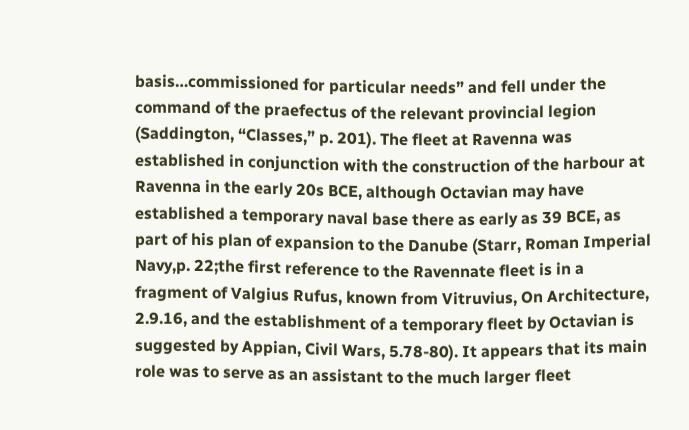basis…commissioned for particular needs” and fell under the command of the praefectus of the relevant provincial legion (Saddington, “Classes,” p. 201). The fleet at Ravenna was established in conjunction with the construction of the harbour at Ravenna in the early 20s BCE, although Octavian may have established a temporary naval base there as early as 39 BCE, as part of his plan of expansion to the Danube (Starr, Roman Imperial Navy,p. 22;the first reference to the Ravennate fleet is in a fragment of Valgius Rufus, known from Vitruvius, On Architecture, 2.9.16, and the establishment of a temporary fleet by Octavian is suggested by Appian, Civil Wars, 5.78-80). It appears that its main role was to serve as an assistant to the much larger fleet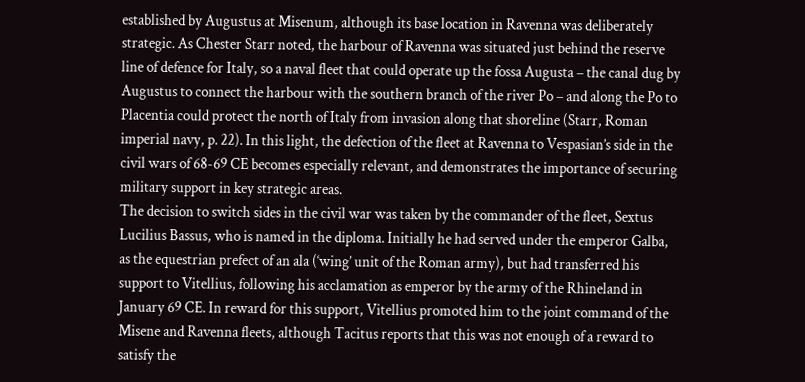established by Augustus at Misenum, although its base location in Ravenna was deliberately strategic. As Chester Starr noted, the harbour of Ravenna was situated just behind the reserve line of defence for Italy, so a naval fleet that could operate up the fossa Augusta – the canal dug by Augustus to connect the harbour with the southern branch of the river Po – and along the Po to Placentia could protect the north of Italy from invasion along that shoreline (Starr, Roman imperial navy, p. 22). In this light, the defection of the fleet at Ravenna to Vespasian’s side in the civil wars of 68-69 CE becomes especially relevant, and demonstrates the importance of securing military support in key strategic areas.
The decision to switch sides in the civil war was taken by the commander of the fleet, Sextus Lucilius Bassus, who is named in the diploma. Initially he had served under the emperor Galba, as the equestrian prefect of an ala (‘wing’ unit of the Roman army), but had transferred his support to Vitellius, following his acclamation as emperor by the army of the Rhineland in January 69 CE. In reward for this support, Vitellius promoted him to the joint command of the Misene and Ravenna fleets, although Tacitus reports that this was not enough of a reward to satisfy the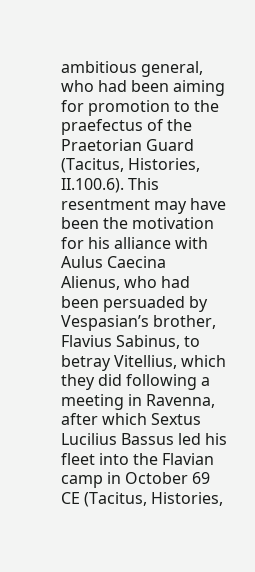ambitious general, who had been aiming for promotion to the praefectus of the Praetorian Guard (Tacitus, Histories, II.100.6). This resentment may have been the motivation for his alliance with Aulus Caecina Alienus, who had been persuaded by Vespasian’s brother, Flavius Sabinus, to betray Vitellius, which they did following a meeting in Ravenna, after which Sextus Lucilius Bassus led his fleet into the Flavian camp in October 69 CE (Tacitus, Histories,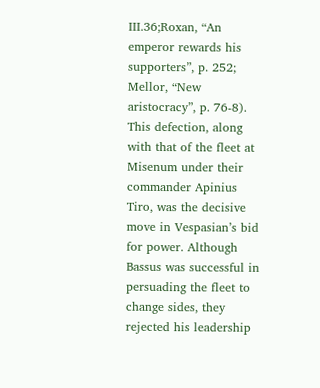III.36;Roxan, “An emperor rewards his supporters”, p. 252; Mellor, “New aristocracy”, p. 76-8). This defection, along with that of the fleet at Misenum under their commander Apinius Tiro, was the decisive move in Vespasian’s bid for power. Although Bassus was successful in persuading the fleet to change sides, they rejected his leadership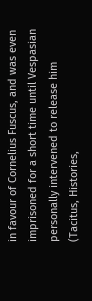in favour of Cornelius Fuscus, and was even imprisoned for a short time until Vespasian personally intervened to release him (Tacitus, Histories,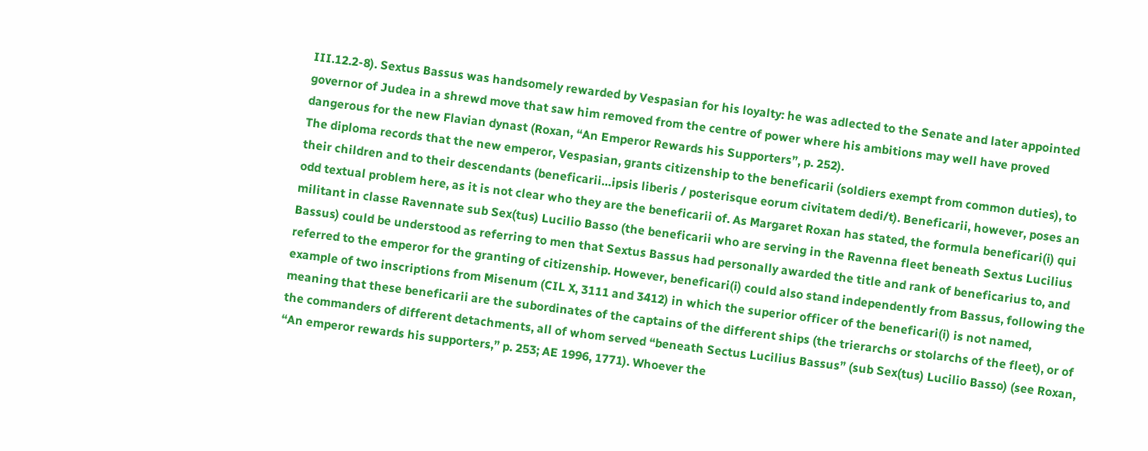III.12.2-8). Sextus Bassus was handsomely rewarded by Vespasian for his loyalty: he was adlected to the Senate and later appointed governor of Judea in a shrewd move that saw him removed from the centre of power where his ambitions may well have proved dangerous for the new Flavian dynast (Roxan, “An Emperor Rewards his Supporters”, p. 252).
The diploma records that the new emperor, Vespasian, grants citizenship to the beneficarii (soldiers exempt from common duties), to their children and to their descendants (beneficarii…ipsis liberis / posterisque eorum civitatem dedi/t). Beneficarii, however, poses an odd textual problem here, as it is not clear who they are the beneficarii of. As Margaret Roxan has stated, the formula beneficari(i) qui militant in classe Ravennate sub Sex(tus) Lucilio Basso (the beneficarii who are serving in the Ravenna fleet beneath Sextus Lucilius Bassus) could be understood as referring to men that Sextus Bassus had personally awarded the title and rank of beneficarius to, and referred to the emperor for the granting of citizenship. However, beneficari(i) could also stand independently from Bassus, following the example of two inscriptions from Misenum (CIL X, 3111 and 3412) in which the superior officer of the beneficari(i) is not named, meaning that these beneficarii are the subordinates of the captains of the different ships (the trierarchs or stolarchs of the fleet), or of the commanders of different detachments, all of whom served “beneath Sectus Lucilius Bassus” (sub Sex(tus) Lucilio Basso) (see Roxan, “An emperor rewards his supporters,” p. 253; AE 1996, 1771). Whoever the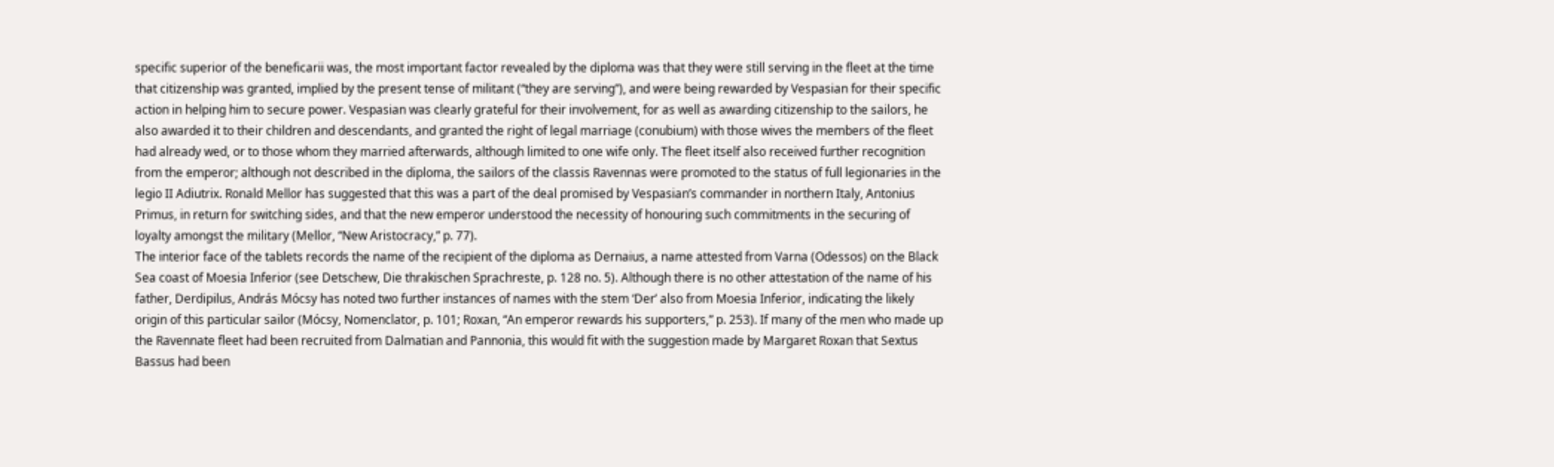specific superior of the beneficarii was, the most important factor revealed by the diploma was that they were still serving in the fleet at the time that citizenship was granted, implied by the present tense of militant (“they are serving”), and were being rewarded by Vespasian for their specific action in helping him to secure power. Vespasian was clearly grateful for their involvement, for as well as awarding citizenship to the sailors, he also awarded it to their children and descendants, and granted the right of legal marriage (conubium) with those wives the members of the fleet had already wed, or to those whom they married afterwards, although limited to one wife only. The fleet itself also received further recognition from the emperor; although not described in the diploma, the sailors of the classis Ravennas were promoted to the status of full legionaries in the legio II Adiutrix. Ronald Mellor has suggested that this was a part of the deal promised by Vespasian’s commander in northern Italy, Antonius Primus, in return for switching sides, and that the new emperor understood the necessity of honouring such commitments in the securing of loyalty amongst the military (Mellor, “New Aristocracy,” p. 77).
The interior face of the tablets records the name of the recipient of the diploma as Dernaius, a name attested from Varna (Odessos) on the Black Sea coast of Moesia Inferior (see Detschew, Die thrakischen Sprachreste, p. 128 no. 5). Although there is no other attestation of the name of his father, Derdipilus, András Mócsy has noted two further instances of names with the stem ‘Der’ also from Moesia Inferior, indicating the likely origin of this particular sailor (Mócsy, Nomenclator, p. 101; Roxan, “An emperor rewards his supporters,” p. 253). If many of the men who made up the Ravennate fleet had been recruited from Dalmatian and Pannonia, this would fit with the suggestion made by Margaret Roxan that Sextus Bassus had been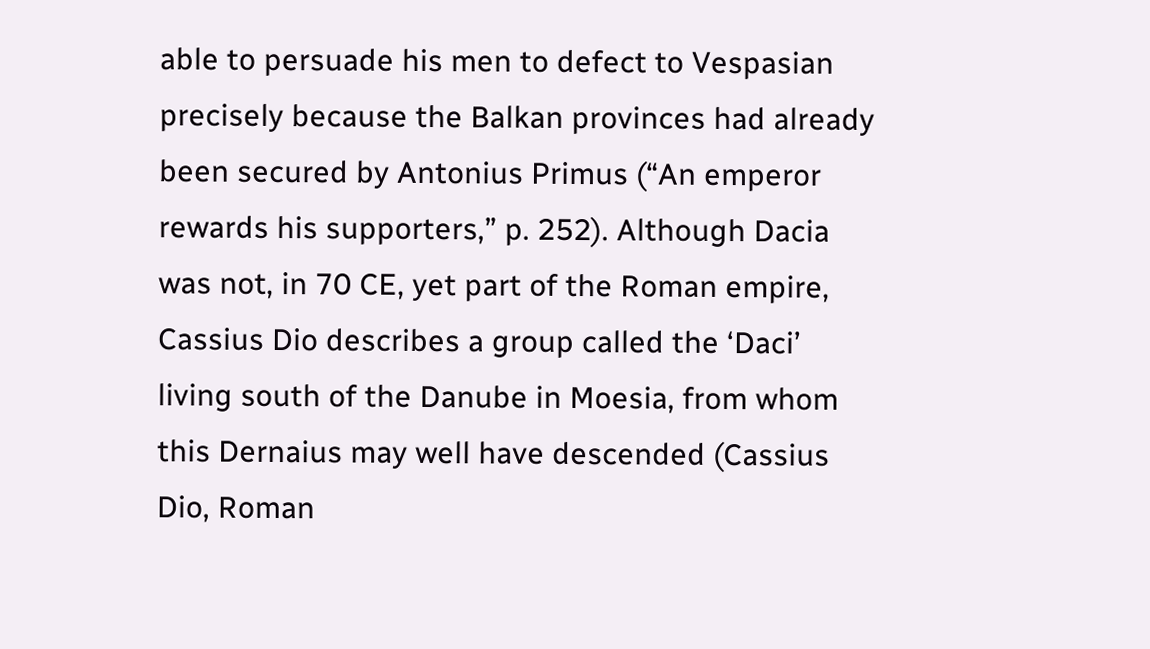able to persuade his men to defect to Vespasian precisely because the Balkan provinces had already been secured by Antonius Primus (“An emperor rewards his supporters,” p. 252). Although Dacia was not, in 70 CE, yet part of the Roman empire, Cassius Dio describes a group called the ‘Daci’ living south of the Danube in Moesia, from whom this Dernaius may well have descended (Cassius Dio, Roman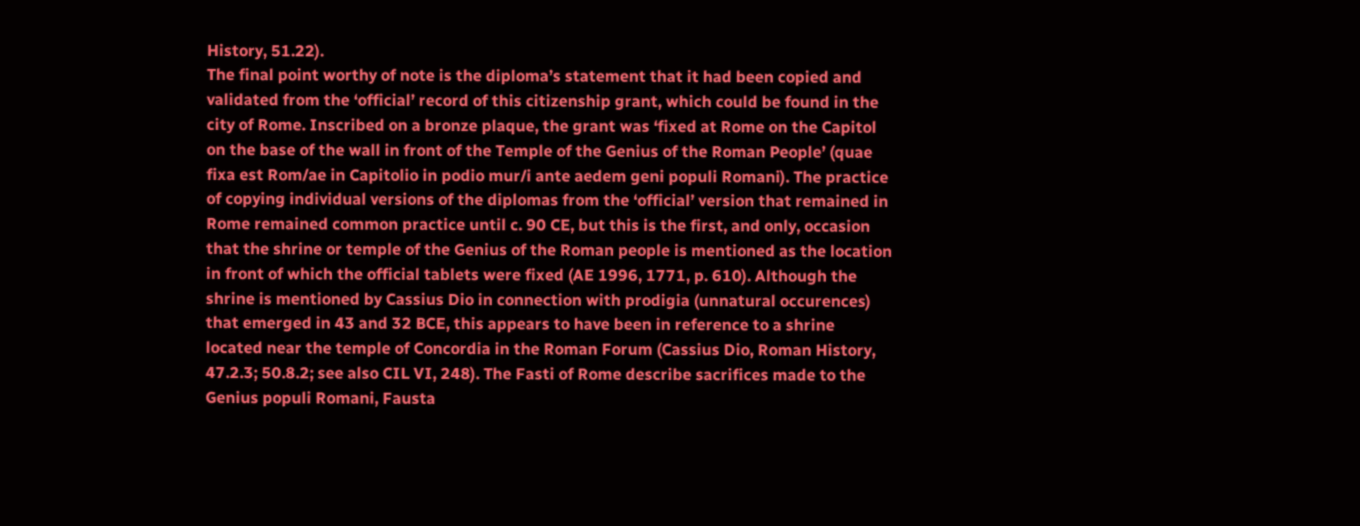History, 51.22).
The final point worthy of note is the diploma’s statement that it had been copied and validated from the ‘official’ record of this citizenship grant, which could be found in the city of Rome. Inscribed on a bronze plaque, the grant was ‘fixed at Rome on the Capitol on the base of the wall in front of the Temple of the Genius of the Roman People’ (quae fixa est Rom/ae in Capitolio in podio mur/i ante aedem geni populi Romani). The practice of copying individual versions of the diplomas from the ‘official’ version that remained in Rome remained common practice until c. 90 CE, but this is the first, and only, occasion that the shrine or temple of the Genius of the Roman people is mentioned as the location in front of which the official tablets were fixed (AE 1996, 1771, p. 610). Although the shrine is mentioned by Cassius Dio in connection with prodigia (unnatural occurences) that emerged in 43 and 32 BCE, this appears to have been in reference to a shrine located near the temple of Concordia in the Roman Forum (Cassius Dio, Roman History, 47.2.3; 50.8.2; see also CIL VI, 248). The Fasti of Rome describe sacrifices made to the Genius populi Romani, Fausta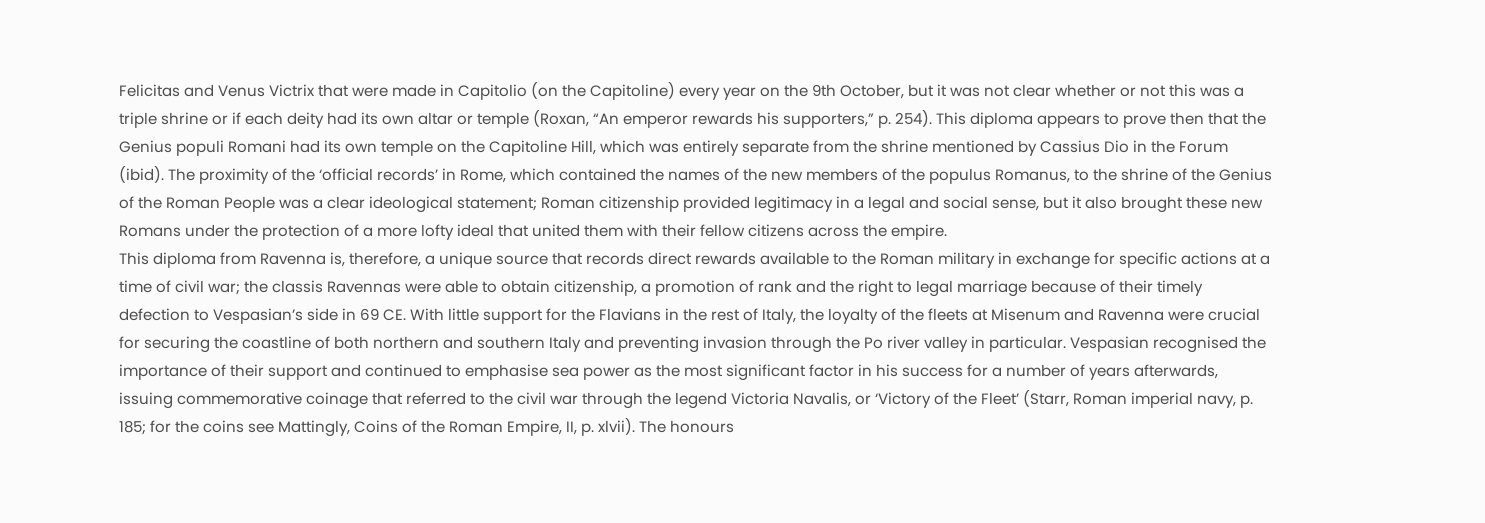Felicitas and Venus Victrix that were made in Capitolio (on the Capitoline) every year on the 9th October, but it was not clear whether or not this was a triple shrine or if each deity had its own altar or temple (Roxan, “An emperor rewards his supporters,” p. 254). This diploma appears to prove then that the Genius populi Romani had its own temple on the Capitoline Hill, which was entirely separate from the shrine mentioned by Cassius Dio in the Forum (ibid). The proximity of the ‘official records’ in Rome, which contained the names of the new members of the populus Romanus, to the shrine of the Genius of the Roman People was a clear ideological statement; Roman citizenship provided legitimacy in a legal and social sense, but it also brought these new Romans under the protection of a more lofty ideal that united them with their fellow citizens across the empire.
This diploma from Ravenna is, therefore, a unique source that records direct rewards available to the Roman military in exchange for specific actions at a time of civil war; the classis Ravennas were able to obtain citizenship, a promotion of rank and the right to legal marriage because of their timely defection to Vespasian’s side in 69 CE. With little support for the Flavians in the rest of Italy, the loyalty of the fleets at Misenum and Ravenna were crucial for securing the coastline of both northern and southern Italy and preventing invasion through the Po river valley in particular. Vespasian recognised the importance of their support and continued to emphasise sea power as the most significant factor in his success for a number of years afterwards, issuing commemorative coinage that referred to the civil war through the legend Victoria Navalis, or ‘Victory of the Fleet’ (Starr, Roman imperial navy, p. 185; for the coins see Mattingly, Coins of the Roman Empire, II, p. xlvii). The honours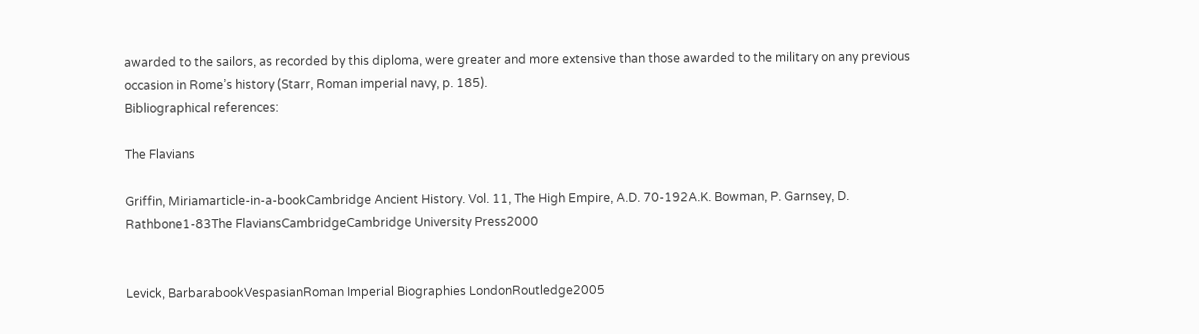awarded to the sailors, as recorded by this diploma, were greater and more extensive than those awarded to the military on any previous occasion in Rome’s history (Starr, Roman imperial navy, p. 185).
Bibliographical references:

The Flavians

Griffin, Miriamarticle-in-a-bookCambridge Ancient History. Vol. 11, The High Empire, A.D. 70-192A.K. Bowman, P. Garnsey, D. Rathbone1-83The FlaviansCambridgeCambridge University Press2000


Levick, BarbarabookVespasianRoman Imperial Biographies LondonRoutledge2005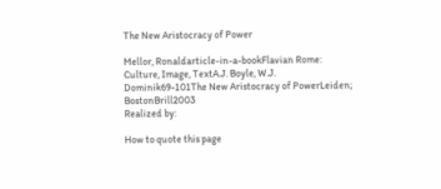The New Aristocracy of Power

Mellor, Ronaldarticle-in-a-bookFlavian Rome: Culture, Image, TextA.J. Boyle, W.J. Dominik69-101The New Aristocracy of PowerLeiden; BostonBrill2003
Realized by:

How to quote this page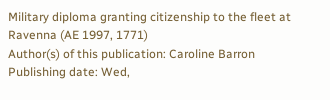Military diploma granting citizenship to the fleet at Ravenna (AE 1997, 1771)
Author(s) of this publication: Caroline Barron
Publishing date: Wed,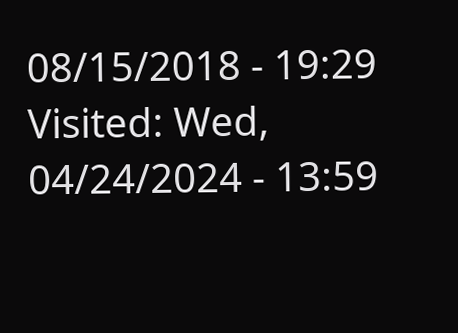08/15/2018 - 19:29
Visited: Wed, 04/24/2024 - 13:59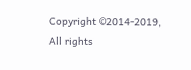Copyright ©2014-2019, All rights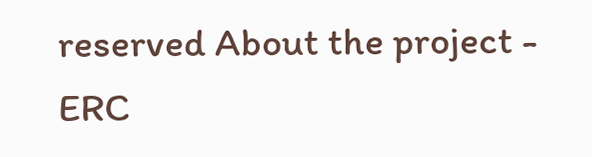reserved About the project - ERC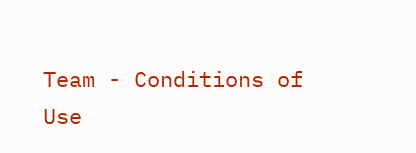Team - Conditions of Use